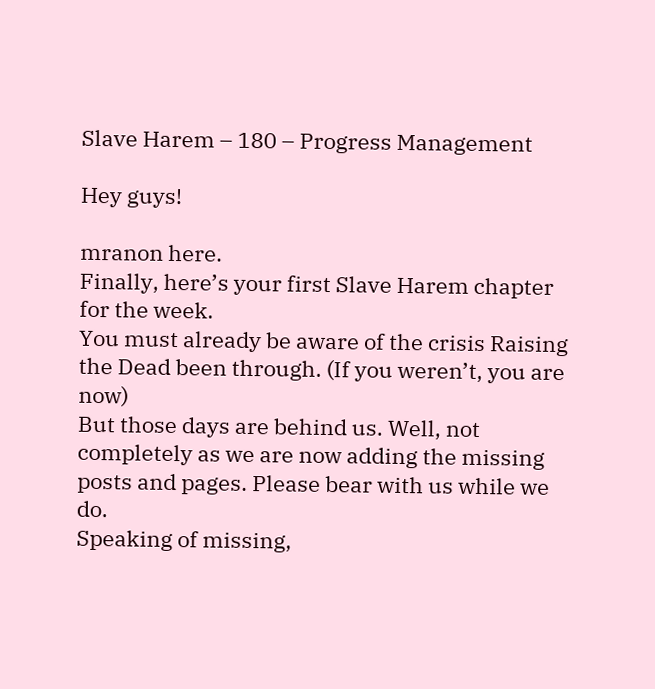Slave Harem – 180 – Progress Management

Hey guys!

mranon here.
Finally, here’s your first Slave Harem chapter for the week.
You must already be aware of the crisis Raising the Dead been through. (If you weren’t, you are now)
But those days are behind us. Well, not completely as we are now adding the missing posts and pages. Please bear with us while we do.
Speaking of missing,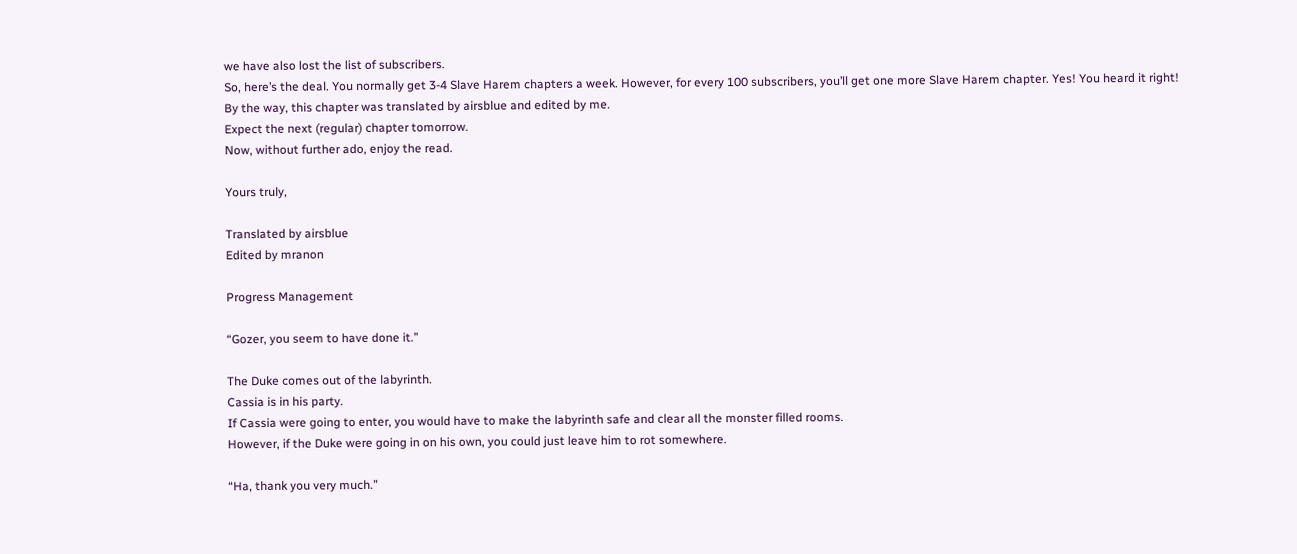we have also lost the list of subscribers.
So, here’s the deal. You normally get 3-4 Slave Harem chapters a week. However, for every 100 subscribers, you’ll get one more Slave Harem chapter. Yes! You heard it right!
By the way, this chapter was translated by airsblue and edited by me.
Expect the next (regular) chapter tomorrow.
Now, without further ado, enjoy the read.

Yours truly,

Translated by airsblue
Edited by mranon

Progress Management

“Gozer, you seem to have done it.”

The Duke comes out of the labyrinth.
Cassia is in his party.
If Cassia were going to enter, you would have to make the labyrinth safe and clear all the monster filled rooms.
However, if the Duke were going in on his own, you could just leave him to rot somewhere.

“Ha, thank you very much.”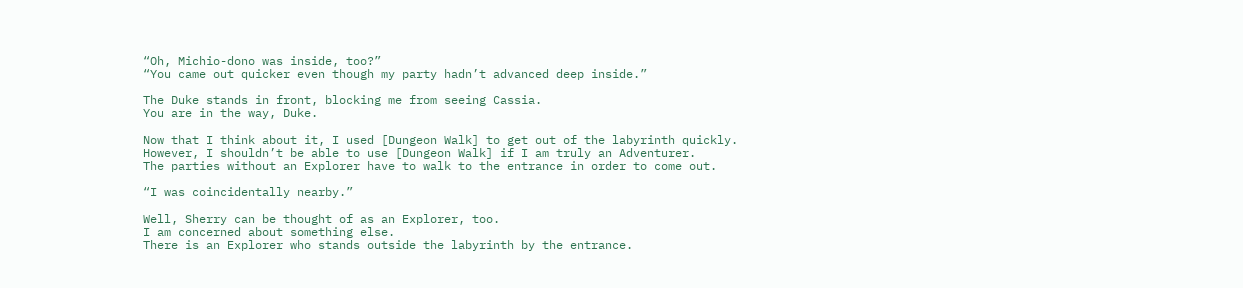“Oh, Michio-dono was inside, too?”
“You came out quicker even though my party hadn’t advanced deep inside.”

The Duke stands in front, blocking me from seeing Cassia.
You are in the way, Duke.

Now that I think about it, I used [Dungeon Walk] to get out of the labyrinth quickly.
However, I shouldn’t be able to use [Dungeon Walk] if I am truly an Adventurer.
The parties without an Explorer have to walk to the entrance in order to come out.

“I was coincidentally nearby.”

Well, Sherry can be thought of as an Explorer, too.
I am concerned about something else.
There is an Explorer who stands outside the labyrinth by the entrance.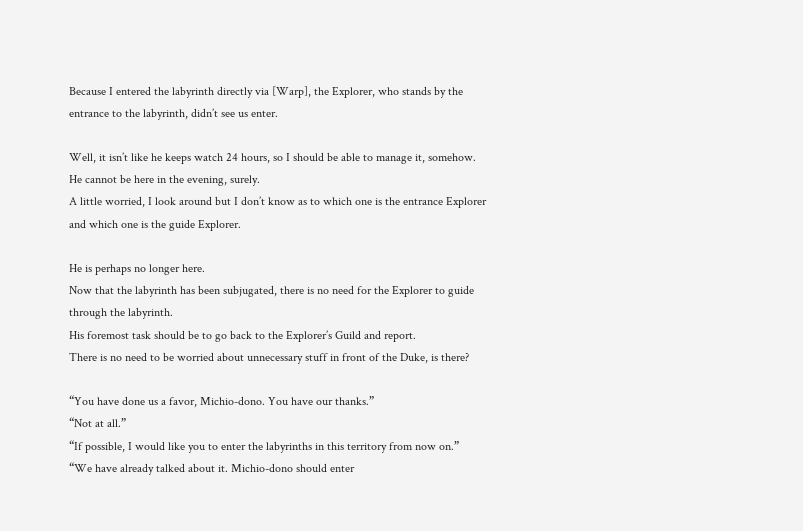Because I entered the labyrinth directly via [Warp], the Explorer, who stands by the entrance to the labyrinth, didn’t see us enter.

Well, it isn’t like he keeps watch 24 hours, so I should be able to manage it, somehow.
He cannot be here in the evening, surely.
A little worried, I look around but I don’t know as to which one is the entrance Explorer and which one is the guide Explorer.

He is perhaps no longer here.
Now that the labyrinth has been subjugated, there is no need for the Explorer to guide through the labyrinth.
His foremost task should be to go back to the Explorer’s Guild and report.
There is no need to be worried about unnecessary stuff in front of the Duke, is there?

“You have done us a favor, Michio-dono. You have our thanks.”
“Not at all.”
“If possible, I would like you to enter the labyrinths in this territory from now on.”
“We have already talked about it. Michio-dono should enter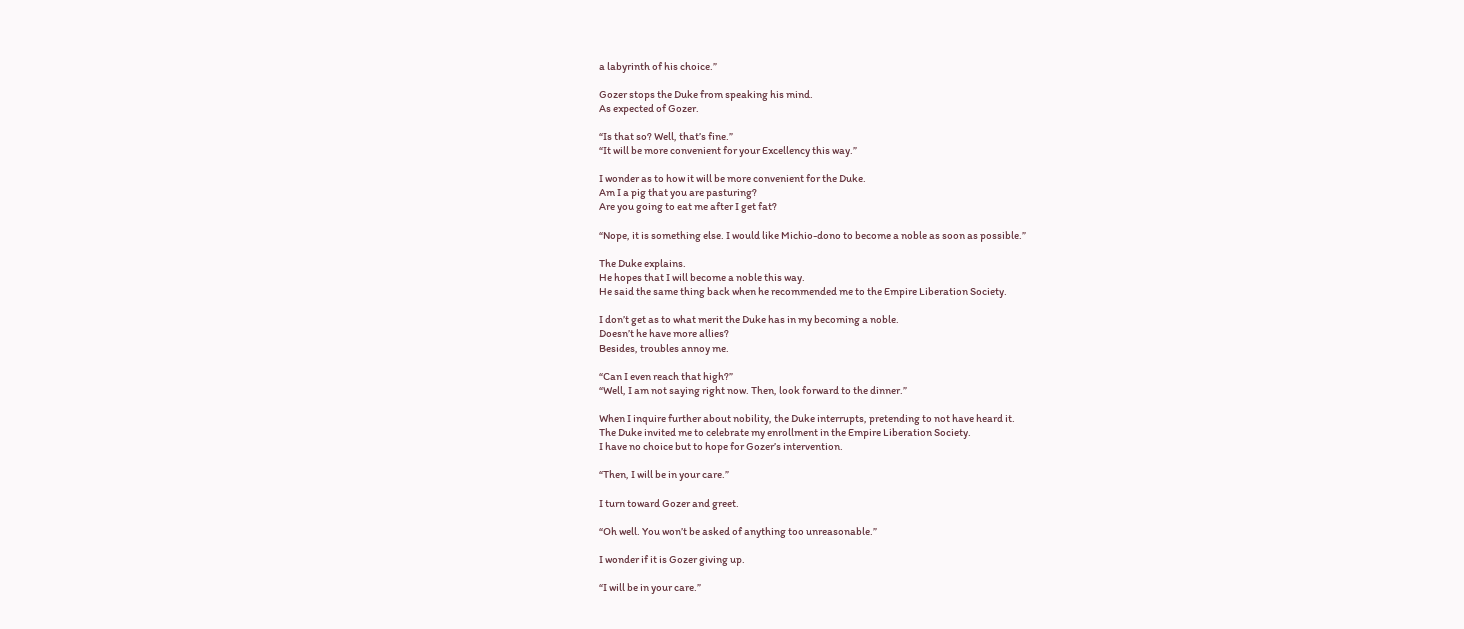a labyrinth of his choice.”

Gozer stops the Duke from speaking his mind.
As expected of Gozer.

“Is that so? Well, that’s fine.”
“It will be more convenient for your Excellency this way.”

I wonder as to how it will be more convenient for the Duke.
Am I a pig that you are pasturing?
Are you going to eat me after I get fat?

“Nope, it is something else. I would like Michio-dono to become a noble as soon as possible.”

The Duke explains.
He hopes that I will become a noble this way.
He said the same thing back when he recommended me to the Empire Liberation Society.

I don’t get as to what merit the Duke has in my becoming a noble.
Doesn’t he have more allies?
Besides, troubles annoy me.

“Can I even reach that high?”
“Well, I am not saying right now. Then, look forward to the dinner.”

When I inquire further about nobility, the Duke interrupts, pretending to not have heard it.
The Duke invited me to celebrate my enrollment in the Empire Liberation Society.
I have no choice but to hope for Gozer’s intervention.

“Then, I will be in your care.”

I turn toward Gozer and greet.

“Oh well. You won’t be asked of anything too unreasonable.”

I wonder if it is Gozer giving up.

“I will be in your care.”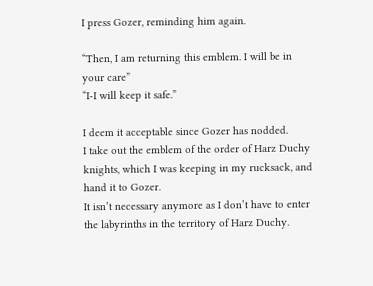I press Gozer, reminding him again.

“Then, I am returning this emblem. I will be in your care”
“I-I will keep it safe.”

I deem it acceptable since Gozer has nodded.
I take out the emblem of the order of Harz Duchy knights, which I was keeping in my rucksack, and hand it to Gozer.
It isn’t necessary anymore as I don’t have to enter the labyrinths in the territory of Harz Duchy.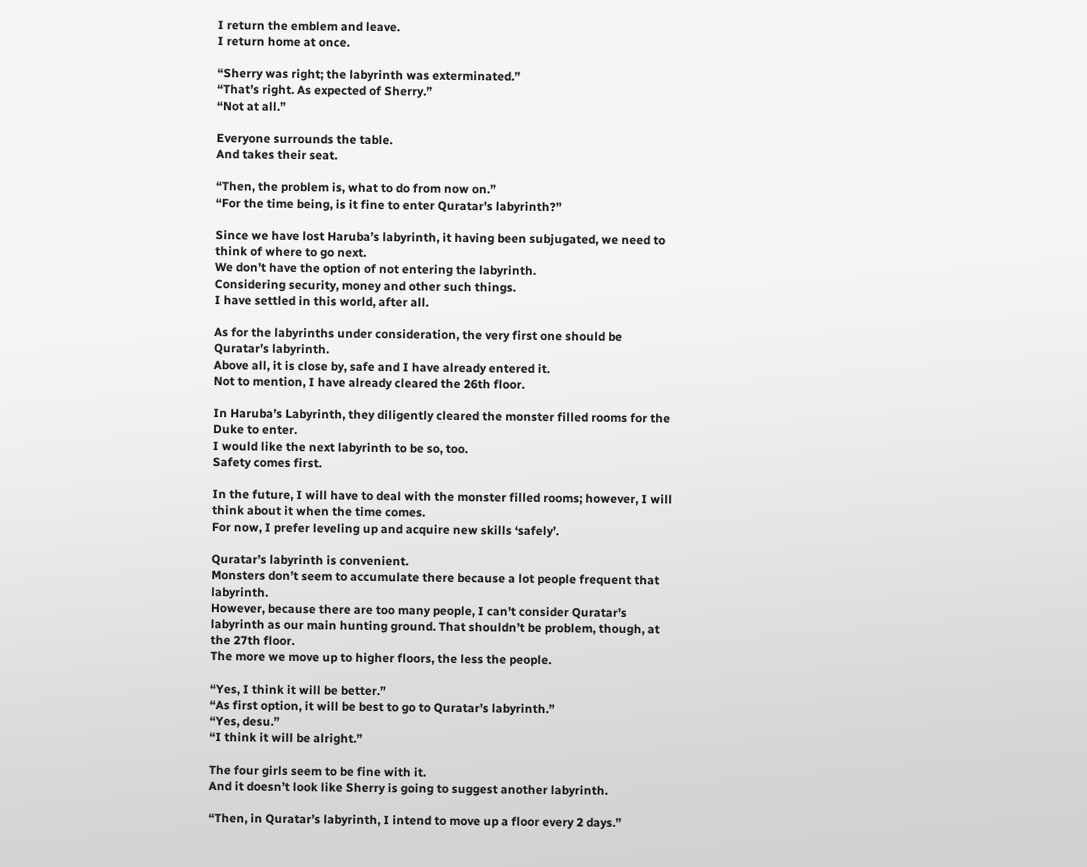I return the emblem and leave.
I return home at once.

“Sherry was right; the labyrinth was exterminated.”
“That’s right. As expected of Sherry.”
“Not at all.”

Everyone surrounds the table.
And takes their seat.

“Then, the problem is, what to do from now on.”
“For the time being, is it fine to enter Quratar’s labyrinth?”

Since we have lost Haruba’s labyrinth, it having been subjugated, we need to think of where to go next.
We don’t have the option of not entering the labyrinth.
Considering security, money and other such things.
I have settled in this world, after all.

As for the labyrinths under consideration, the very first one should be Quratar’s labyrinth.
Above all, it is close by, safe and I have already entered it.
Not to mention, I have already cleared the 26th floor.

In Haruba’s Labyrinth, they diligently cleared the monster filled rooms for the Duke to enter.
I would like the next labyrinth to be so, too.
Safety comes first.

In the future, I will have to deal with the monster filled rooms; however, I will think about it when the time comes.
For now, I prefer leveling up and acquire new skills ‘safely’.

Quratar’s labyrinth is convenient.
Monsters don’t seem to accumulate there because a lot people frequent that labyrinth.
However, because there are too many people, I can’t consider Quratar’s labyrinth as our main hunting ground. That shouldn’t be problem, though, at the 27th floor.
The more we move up to higher floors, the less the people.

“Yes, I think it will be better.”
“As first option, it will be best to go to Quratar’s labyrinth.”
“Yes, desu.”
“I think it will be alright.”

The four girls seem to be fine with it.
And it doesn’t look like Sherry is going to suggest another labyrinth.

“Then, in Quratar’s labyrinth, I intend to move up a floor every 2 days.”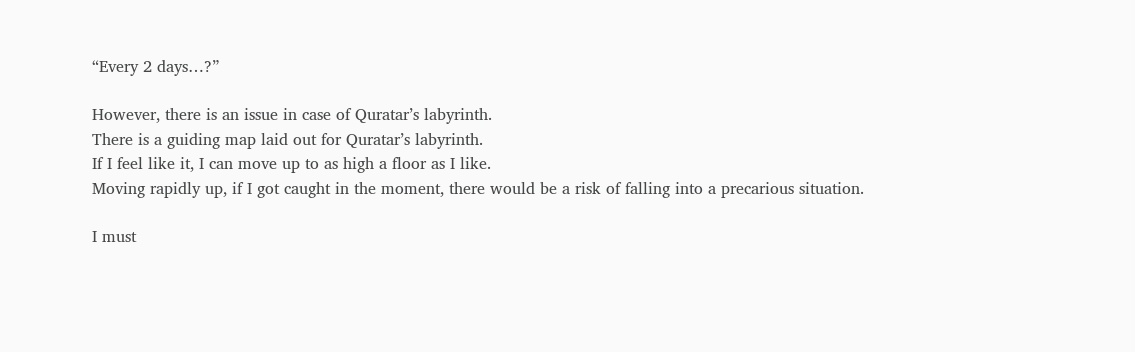“Every 2 days…?”

However, there is an issue in case of Quratar’s labyrinth.
There is a guiding map laid out for Quratar’s labyrinth.
If I feel like it, I can move up to as high a floor as I like.
Moving rapidly up, if I got caught in the moment, there would be a risk of falling into a precarious situation.

I must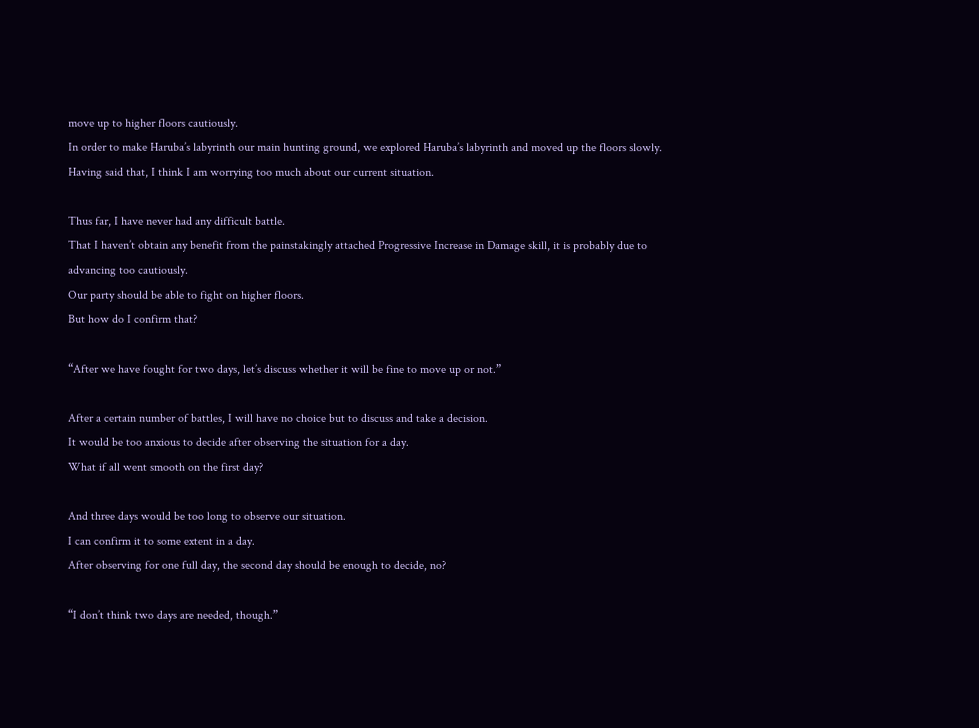move up to higher floors cautiously.
In order to make Haruba’s labyrinth our main hunting ground, we explored Haruba’s labyrinth and moved up the floors slowly.
Having said that, I think I am worrying too much about our current situation.

Thus far, I have never had any difficult battle.
That I haven’t obtain any benefit from the painstakingly attached Progressive Increase in Damage skill, it is probably due to advancing too cautiously.
Our party should be able to fight on higher floors.
But how do I confirm that?

“After we have fought for two days, let’s discuss whether it will be fine to move up or not.”

After a certain number of battles, I will have no choice but to discuss and take a decision.
It would be too anxious to decide after observing the situation for a day.
What if all went smooth on the first day?

And three days would be too long to observe our situation.
I can confirm it to some extent in a day.
After observing for one full day, the second day should be enough to decide, no?

“I don’t think two days are needed, though.”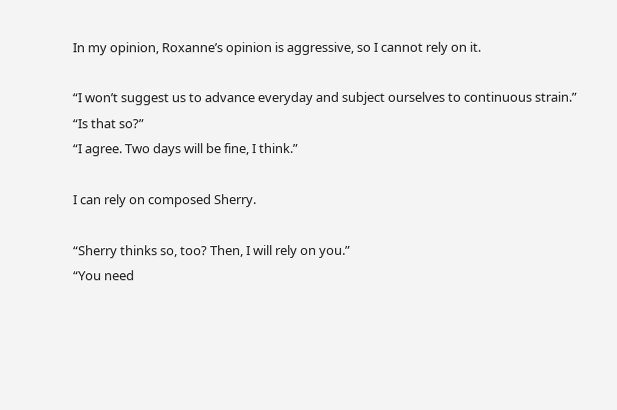In my opinion, Roxanne’s opinion is aggressive, so I cannot rely on it.

“I won’t suggest us to advance everyday and subject ourselves to continuous strain.”
“Is that so?”
“I agree. Two days will be fine, I think.”

I can rely on composed Sherry.

“Sherry thinks so, too? Then, I will rely on you.”
“You need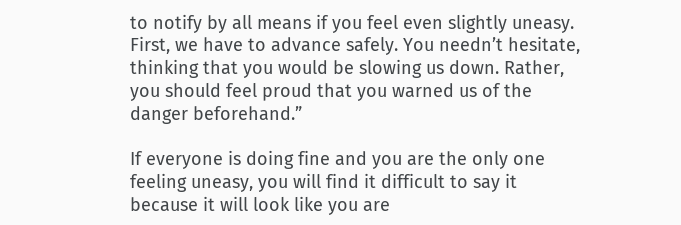to notify by all means if you feel even slightly uneasy. First, we have to advance safely. You needn’t hesitate, thinking that you would be slowing us down. Rather, you should feel proud that you warned us of the danger beforehand.”

If everyone is doing fine and you are the only one feeling uneasy, you will find it difficult to say it because it will look like you are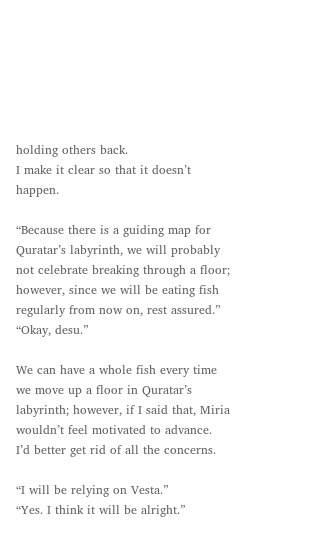holding others back.
I make it clear so that it doesn’t happen.

“Because there is a guiding map for Quratar’s labyrinth, we will probably not celebrate breaking through a floor; however, since we will be eating fish regularly from now on, rest assured.”
“Okay, desu.”

We can have a whole fish every time we move up a floor in Quratar’s labyrinth; however, if I said that, Miria wouldn’t feel motivated to advance.
I’d better get rid of all the concerns.

“I will be relying on Vesta.”
“Yes. I think it will be alright.”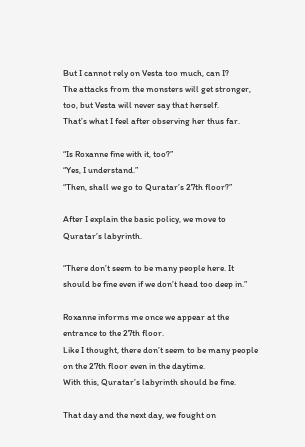But I cannot rely on Vesta too much, can I?
The attacks from the monsters will get stronger, too, but Vesta will never say that herself.
That’s what I feel after observing her thus far.

“Is Roxanne fine with it, too?”
“Yes, I understand.”
“Then, shall we go to Quratar’s 27th floor?”

After I explain the basic policy, we move to Quratar’s labyrinth.

“There don’t seem to be many people here. It should be fine even if we don’t head too deep in.”

Roxanne informs me once we appear at the entrance to the 27th floor.
Like I thought, there don’t seem to be many people on the 27th floor even in the daytime.
With this, Quratar’s labyrinth should be fine.

That day and the next day, we fought on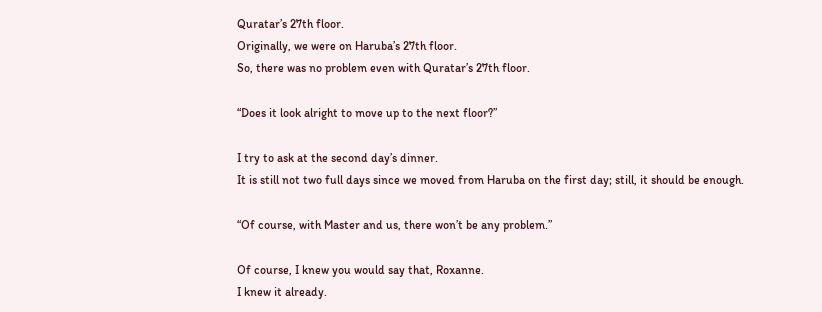Quratar’s 27th floor.
Originally, we were on Haruba’s 27th floor.
So, there was no problem even with Quratar’s 27th floor.

“Does it look alright to move up to the next floor?”

I try to ask at the second day’s dinner.
It is still not two full days since we moved from Haruba on the first day; still, it should be enough.

“Of course, with Master and us, there won’t be any problem.”

Of course, I knew you would say that, Roxanne.
I knew it already.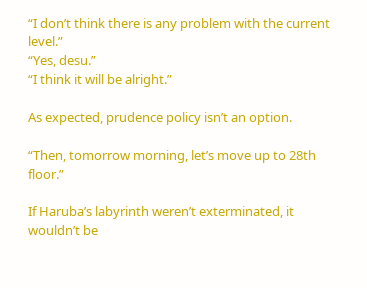“I don’t think there is any problem with the current level.”
“Yes, desu.”
“I think it will be alright.”

As expected, prudence policy isn’t an option.

“Then, tomorrow morning, let’s move up to 28th floor.”

If Haruba’s labyrinth weren’t exterminated, it wouldn’t be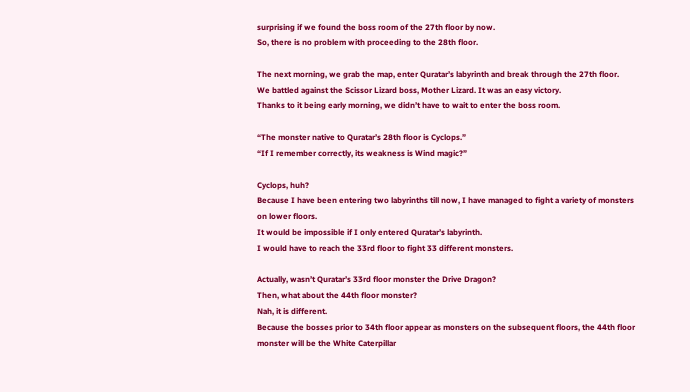surprising if we found the boss room of the 27th floor by now.
So, there is no problem with proceeding to the 28th floor.

The next morning, we grab the map, enter Quratar’s labyrinth and break through the 27th floor.
We battled against the Scissor Lizard boss, Mother Lizard. It was an easy victory.
Thanks to it being early morning, we didn’t have to wait to enter the boss room.

“The monster native to Quratar’s 28th floor is Cyclops.”
“If I remember correctly, its weakness is Wind magic?”

Cyclops, huh?
Because I have been entering two labyrinths till now, I have managed to fight a variety of monsters on lower floors.
It would be impossible if I only entered Quratar’s labyrinth.
I would have to reach the 33rd floor to fight 33 different monsters.

Actually, wasn’t Quratar’s 33rd floor monster the Drive Dragon?
Then, what about the 44th floor monster?
Nah, it is different.
Because the bosses prior to 34th floor appear as monsters on the subsequent floors, the 44th floor monster will be the White Caterpillar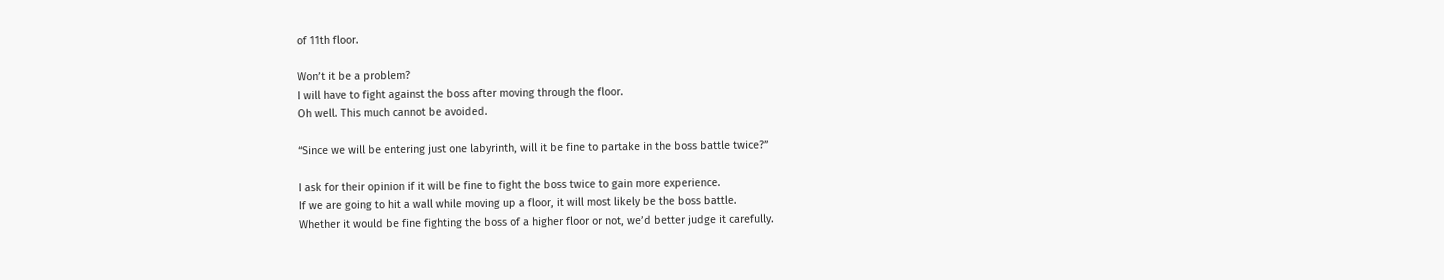of 11th floor.

Won’t it be a problem?
I will have to fight against the boss after moving through the floor.
Oh well. This much cannot be avoided.

“Since we will be entering just one labyrinth, will it be fine to partake in the boss battle twice?”

I ask for their opinion if it will be fine to fight the boss twice to gain more experience.
If we are going to hit a wall while moving up a floor, it will most likely be the boss battle.
Whether it would be fine fighting the boss of a higher floor or not, we’d better judge it carefully.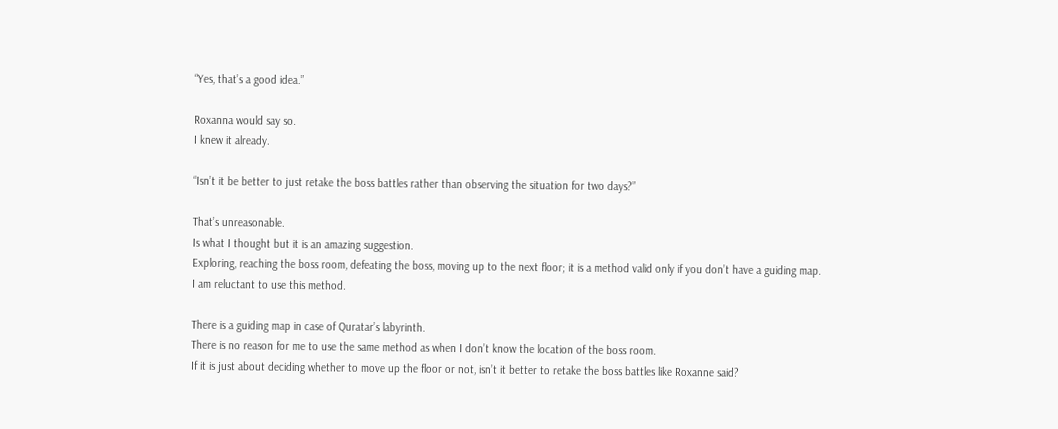“Yes, that’s a good idea.”

Roxanna would say so.
I knew it already.

“Isn’t it be better to just retake the boss battles rather than observing the situation for two days?”

That’s unreasonable.
Is what I thought but it is an amazing suggestion.
Exploring, reaching the boss room, defeating the boss, moving up to the next floor; it is a method valid only if you don’t have a guiding map.
I am reluctant to use this method.

There is a guiding map in case of Quratar’s labyrinth.
There is no reason for me to use the same method as when I don’t know the location of the boss room.
If it is just about deciding whether to move up the floor or not, isn’t it better to retake the boss battles like Roxanne said?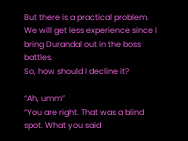But there is a practical problem. We will get less experience since I bring Durandal out in the boss battles.
So, how should I decline it?

“Ah, umm”
“You are right. That was a blind spot. What you said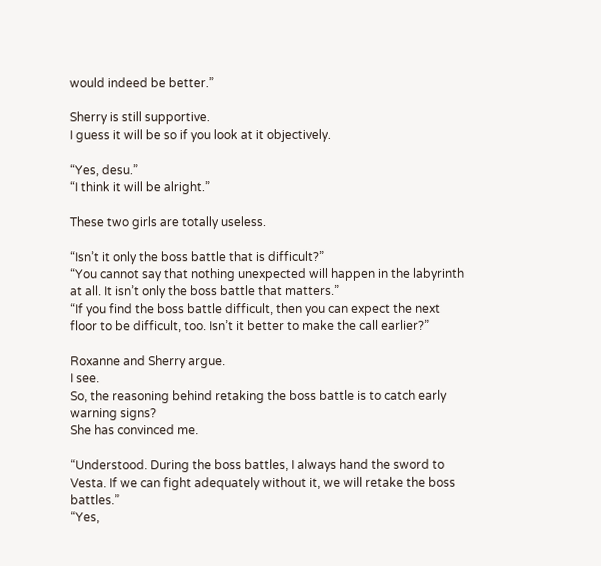would indeed be better.”

Sherry is still supportive.
I guess it will be so if you look at it objectively.

“Yes, desu.”
“I think it will be alright.”

These two girls are totally useless.

“Isn’t it only the boss battle that is difficult?”
“You cannot say that nothing unexpected will happen in the labyrinth at all. It isn’t only the boss battle that matters.”
“If you find the boss battle difficult, then you can expect the next floor to be difficult, too. Isn’t it better to make the call earlier?”

Roxanne and Sherry argue.
I see.
So, the reasoning behind retaking the boss battle is to catch early warning signs?
She has convinced me.

“Understood. During the boss battles, I always hand the sword to Vesta. If we can fight adequately without it, we will retake the boss battles.”
“Yes,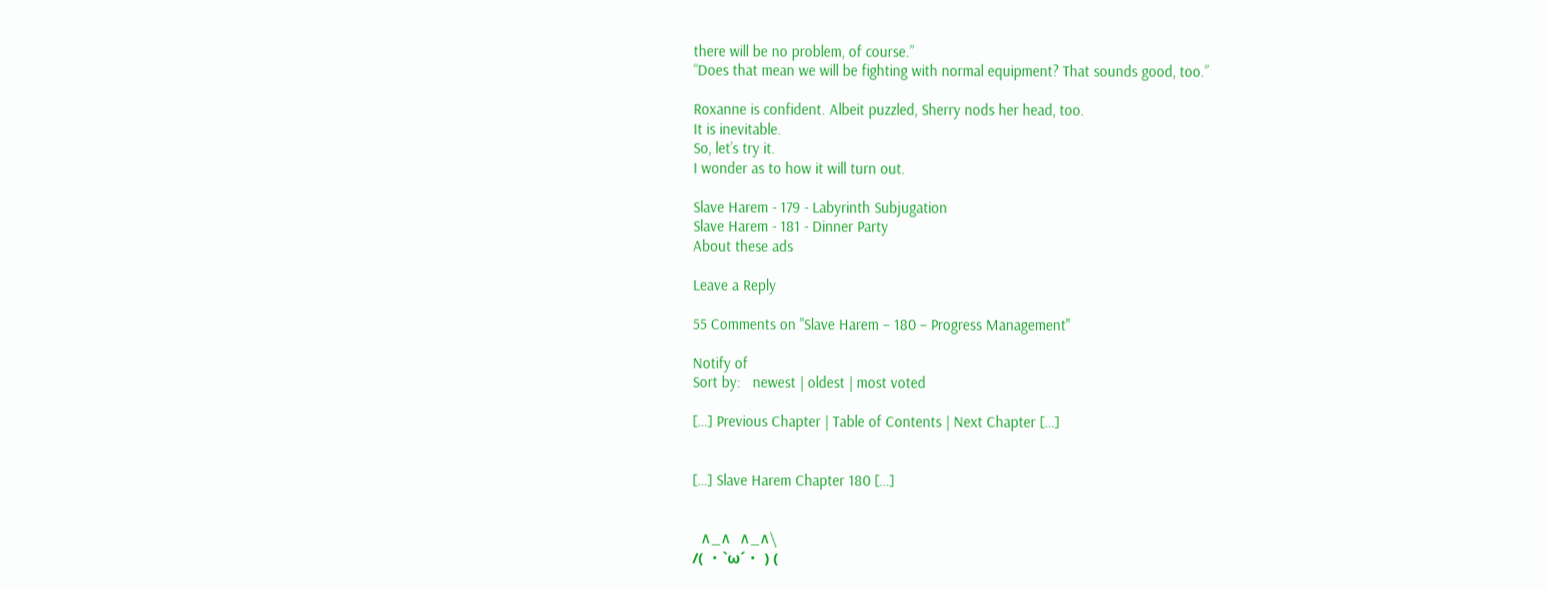there will be no problem, of course.”
“Does that mean we will be fighting with normal equipment? That sounds good, too.”

Roxanne is confident. Albeit puzzled, Sherry nods her head, too.
It is inevitable.
So, let’s try it.
I wonder as to how it will turn out.

Slave Harem - 179 - Labyrinth Subjugation
Slave Harem - 181 - Dinner Party
About these ads

Leave a Reply

55 Comments on "Slave Harem – 180 – Progress Management"

Notify of
Sort by:   newest | oldest | most voted

[…] Previous Chapter | Table of Contents | Next Chapter […]


[…] Slave Harem Chapter 180 […]


  ∧_∧  ∧_∧\
/( ・`ω´・ ) (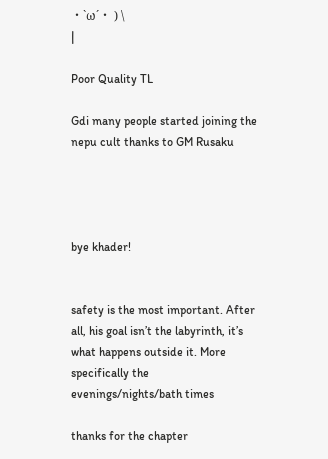・`ω´・ ) \
|

Poor Quality TL

Gdi many people started joining the nepu cult thanks to GM Rusaku




bye khader!


safety is the most important. After all, his goal isn’t the labyrinth, it’s what happens outside it. More specifically the evenings/nights/bath times

thanks for the chapter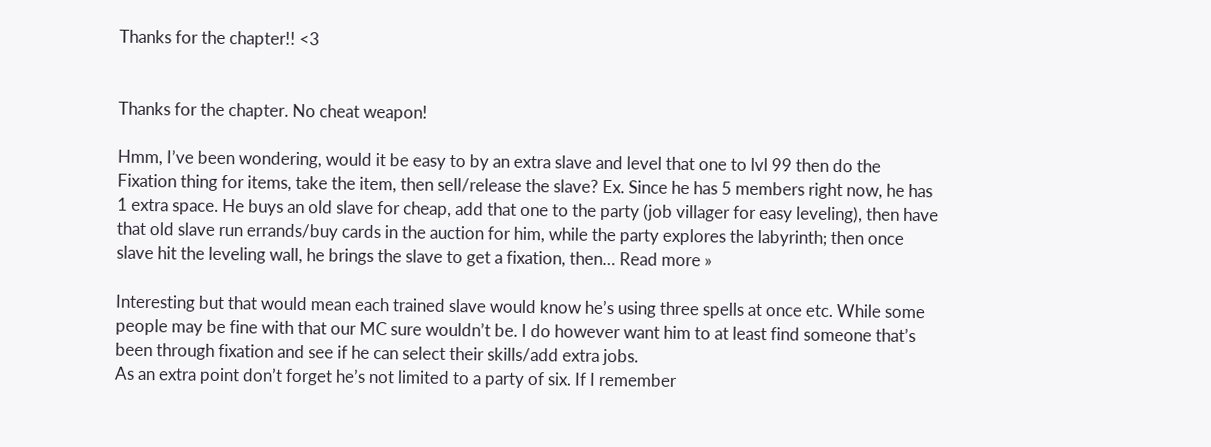Thanks for the chapter!! <3


Thanks for the chapter. No cheat weapon!

Hmm, I’ve been wondering, would it be easy to by an extra slave and level that one to lvl 99 then do the Fixation thing for items, take the item, then sell/release the slave? Ex. Since he has 5 members right now, he has 1 extra space. He buys an old slave for cheap, add that one to the party (job villager for easy leveling), then have that old slave run errands/buy cards in the auction for him, while the party explores the labyrinth; then once slave hit the leveling wall, he brings the slave to get a fixation, then… Read more »

Interesting but that would mean each trained slave would know he’s using three spells at once etc. While some people may be fine with that our MC sure wouldn’t be. I do however want him to at least find someone that’s been through fixation and see if he can select their skills/add extra jobs.
As an extra point don’t forget he’s not limited to a party of six. If I remember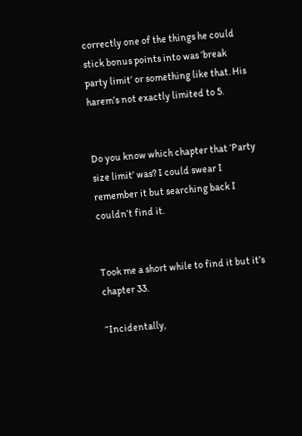correctly one of the things he could stick bonus points into was ‘break party limit’ or something like that. His harem’s not exactly limited to 5.


Do you know which chapter that ‘Party size limit’ was? I could swear I remember it but searching back I couldn’t find it.


Took me a short while to find it but it’s chapter 33.

“Incidentally,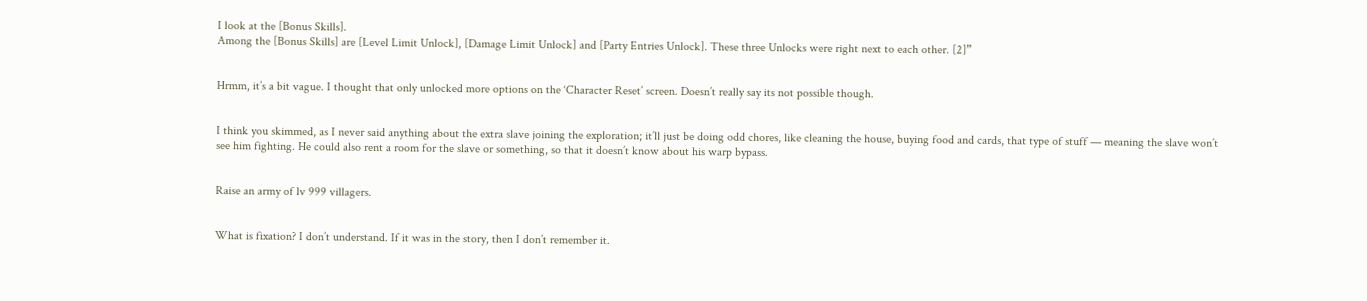I look at the [Bonus Skills].
Among the [Bonus Skills] are [Level Limit Unlock], [Damage Limit Unlock] and [Party Entries Unlock]. These three Unlocks were right next to each other. [2]”


Hrmm, it’s a bit vague. I thought that only unlocked more options on the ‘Character Reset’ screen. Doesn’t really say its not possible though.


I think you skimmed, as I never said anything about the extra slave joining the exploration; it’ll just be doing odd chores, like cleaning the house, buying food and cards, that type of stuff — meaning the slave won’t see him fighting. He could also rent a room for the slave or something, so that it doesn’t know about his warp bypass.


Raise an army of lv 999 villagers.


What is fixation? I don’t understand. If it was in the story, then I don’t remember it.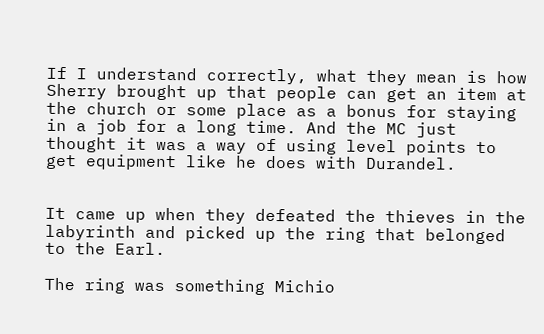If I understand correctly, what they mean is how Sherry brought up that people can get an item at the church or some place as a bonus for staying in a job for a long time. And the MC just thought it was a way of using level points to get equipment like he does with Durandel.


It came up when they defeated the thieves in the labyrinth and picked up the ring that belonged to the Earl.

The ring was something Michio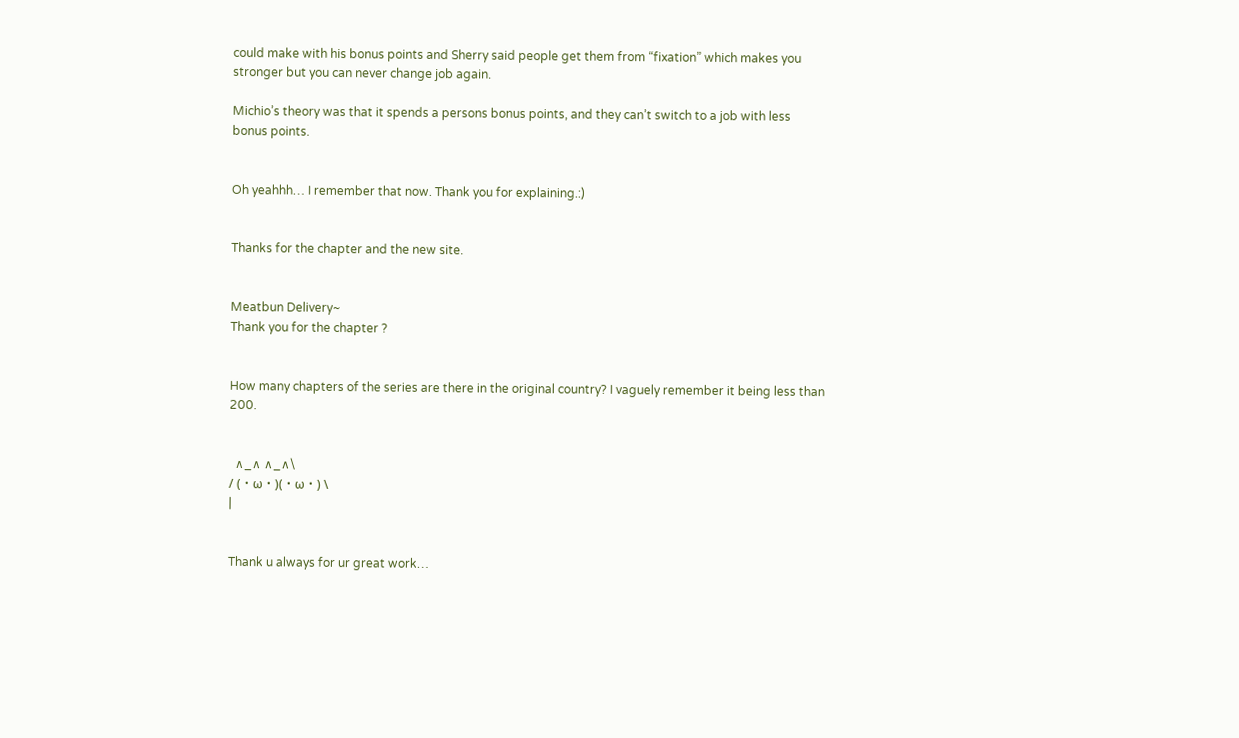could make with his bonus points and Sherry said people get them from “fixation” which makes you stronger but you can never change job again.

Michio’s theory was that it spends a persons bonus points, and they can’t switch to a job with less bonus points.


Oh yeahhh… I remember that now. Thank you for explaining.:)


Thanks for the chapter and the new site.


Meatbun Delivery~
Thank you for the chapter ?


How many chapters of the series are there in the original country? I vaguely remember it being less than 200.


  ∧_∧ ∧_∧\
/ (・ω・)(・ω・) \
|


Thank u always for ur great work…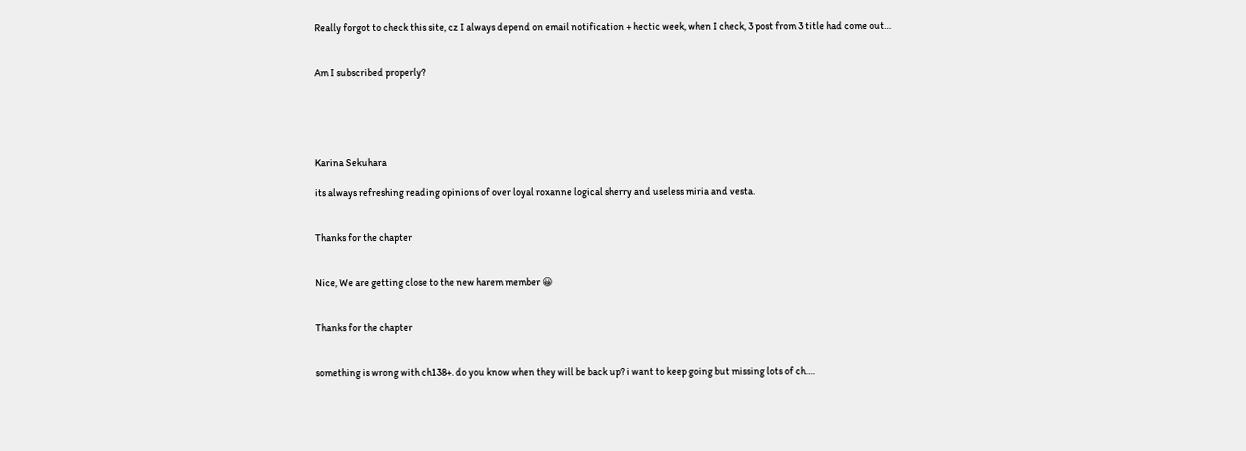Really forgot to check this site, cz I always depend on email notification + hectic week, when I check, 3 post from 3 title had come out…


Am I subscribed properly?





Karina Sekuhara

its always refreshing reading opinions of over loyal roxanne logical sherry and useless miria and vesta.


Thanks for the chapter


Nice, We are getting close to the new harem member 😀


Thanks for the chapter


something is wrong with ch138+. do you know when they will be back up? i want to keep going but missing lots of ch….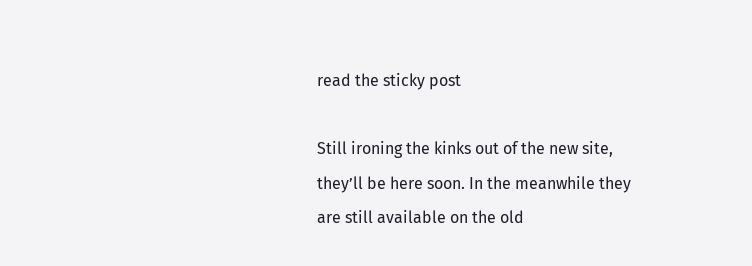read the sticky post

Still ironing the kinks out of the new site, they’ll be here soon. In the meanwhile they are still available on the old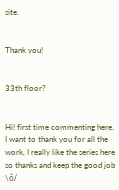site.


Thank you!


33th floor?


Hi! first time commenting here. I want to thank you for all the work, I really like the series here so thanks and keep the good job \ô/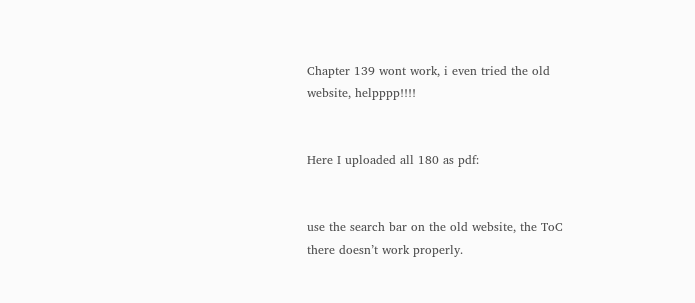Chapter 139 wont work, i even tried the old website, helpppp!!!!


Here I uploaded all 180 as pdf:


use the search bar on the old website, the ToC there doesn’t work properly.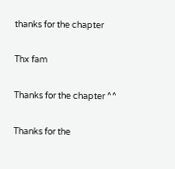thanks for the chapter


Thx fam


Thanks for the chapter ^^


Thanks for the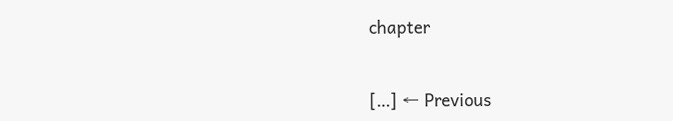chapter


[…] ← Previous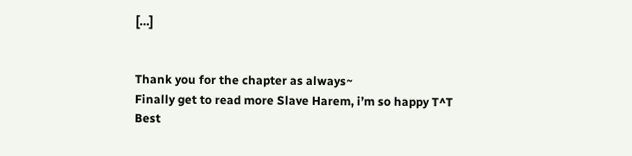[…]


Thank you for the chapter as always~
Finally get to read more Slave Harem, i’m so happy T^T
Best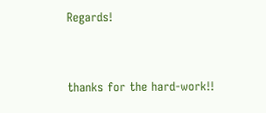Regards!


thanks for the hard-work!!